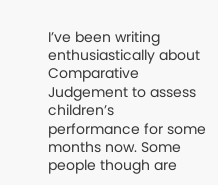I’ve been writing enthusiastically about Comparative Judgement to assess children’s performance for some months now. Some people though are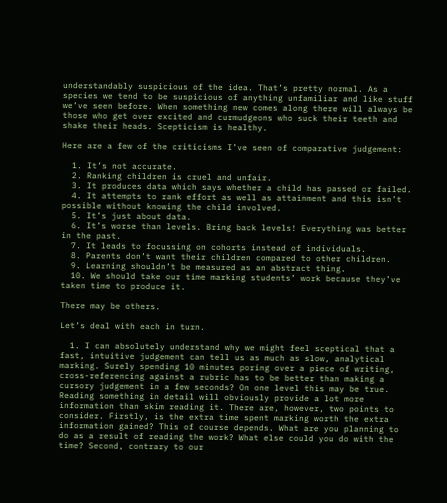understandably suspicious of the idea. That’s pretty normal. As a species we tend to be suspicious of anything unfamiliar and like stuff we’ve seen before. When something new comes along there will always be those who get over excited and curmudgeons who suck their teeth and shake their heads. Scepticism is healthy.

Here are a few of the criticisms I’ve seen of comparative judgement:

  1. It’s not accurate.
  2. Ranking children is cruel and unfair.
  3. It produces data which says whether a child has passed or failed.
  4. It attempts to rank effort as well as attainment and this isn’t possible without knowing the child involved.
  5. It’s just about data.
  6. It’s worse than levels. Bring back levels! Everything was better in the past.
  7. It leads to focussing on cohorts instead of individuals.
  8. Parents don’t want their children compared to other children.
  9. Learning shouldn’t be measured as an abstract thing.
  10. We should take our time marking students’ work because they’ve taken time to produce it.

There may be others.

Let’s deal with each in turn.

  1. I can absolutely understand why we might feel sceptical that a fast, intuitive judgement can tell us as much as slow, analytical marking. Surely spending 10 minutes poring over a piece of writing, cross-referencing against a rubric has to be better than making a cursory judgement in a few seconds? On one level this may be true. Reading something in detail will obviously provide a lot more information than skim reading it. There are, however, two points to consider. Firstly, is the extra time spent marking worth the extra information gained? This of course depends. What are you planning to do as a result of reading the work? What else could you do with the time? Second, contrary to our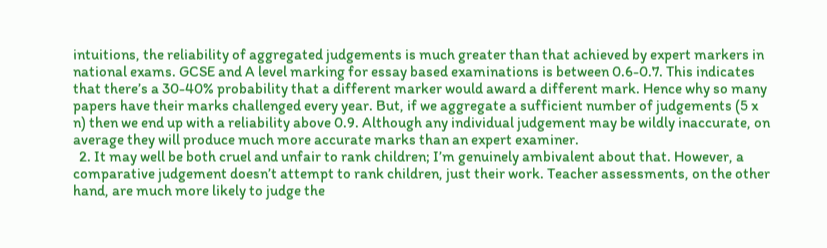intuitions, the reliability of aggregated judgements is much greater than that achieved by expert markers in national exams. GCSE and A level marking for essay based examinations is between 0.6-0.7. This indicates that there’s a 30-40% probability that a different marker would award a different mark. Hence why so many papers have their marks challenged every year. But, if we aggregate a sufficient number of judgements (5 x n) then we end up with a reliability above 0.9. Although any individual judgement may be wildly inaccurate, on average they will produce much more accurate marks than an expert examiner.
  2. It may well be both cruel and unfair to rank children; I’m genuinely ambivalent about that. However, a comparative judgement doesn’t attempt to rank children, just their work. Teacher assessments, on the other hand, are much more likely to judge the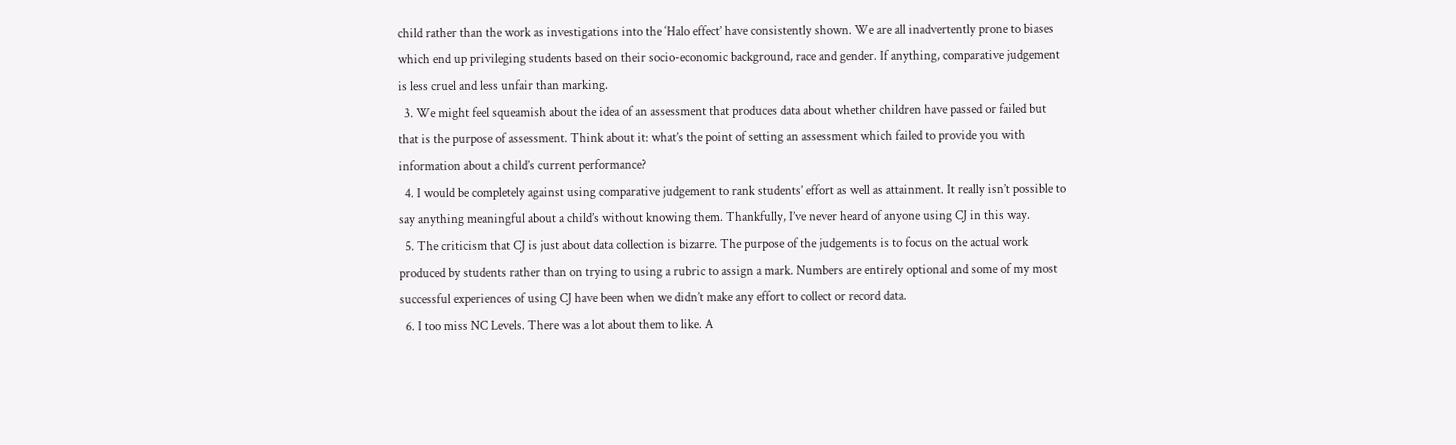child rather than the work as investigations into the ‘Halo effect’ have consistently shown. We are all inadvertently prone to biases which end up privileging students based on their socio-economic background, race and gender. If anything, comparative judgement is less cruel and less unfair than marking.
  3. We might feel squeamish about the idea of an assessment that produces data about whether children have passed or failed but that is the purpose of assessment. Think about it: what’s the point of setting an assessment which failed to provide you with information about a child’s current performance?
  4. I would be completely against using comparative judgement to rank students’ effort as well as attainment. It really isn’t possible to say anything meaningful about a child’s without knowing them. Thankfully, I’ve never heard of anyone using CJ in this way.
  5. The criticism that CJ is just about data collection is bizarre. The purpose of the judgements is to focus on the actual work produced by students rather than on trying to using a rubric to assign a mark. Numbers are entirely optional and some of my most successful experiences of using CJ have been when we didn’t make any effort to collect or record data.
  6. I too miss NC Levels. There was a lot about them to like. A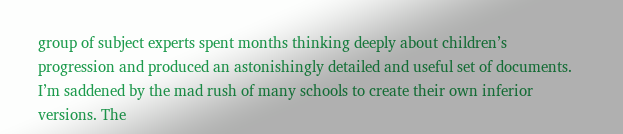group of subject experts spent months thinking deeply about children’s progression and produced an astonishingly detailed and useful set of documents. I’m saddened by the mad rush of many schools to create their own inferior versions. The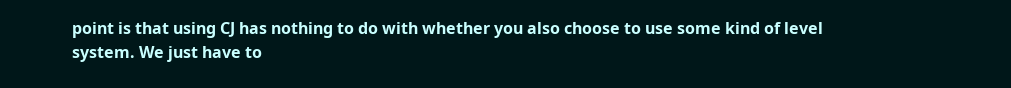point is that using CJ has nothing to do with whether you also choose to use some kind of level system. We just have to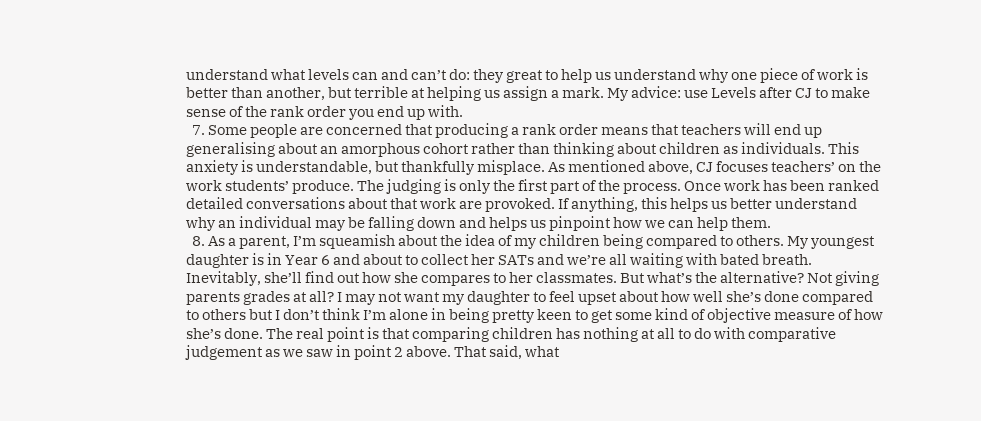understand what levels can and can’t do: they great to help us understand why one piece of work is better than another, but terrible at helping us assign a mark. My advice: use Levels after CJ to make sense of the rank order you end up with.
  7. Some people are concerned that producing a rank order means that teachers will end up generalising about an amorphous cohort rather than thinking about children as individuals. This anxiety is understandable, but thankfully misplace. As mentioned above, CJ focuses teachers’ on the work students’ produce. The judging is only the first part of the process. Once work has been ranked detailed conversations about that work are provoked. If anything, this helps us better understand why an individual may be falling down and helps us pinpoint how we can help them.
  8. As a parent, I’m squeamish about the idea of my children being compared to others. My youngest daughter is in Year 6 and about to collect her SATs and we’re all waiting with bated breath. Inevitably, she’ll find out how she compares to her classmates. But what’s the alternative? Not giving parents grades at all? I may not want my daughter to feel upset about how well she’s done compared to others but I don’t think I’m alone in being pretty keen to get some kind of objective measure of how she’s done. The real point is that comparing children has nothing at all to do with comparative judgement as we saw in point 2 above. That said, what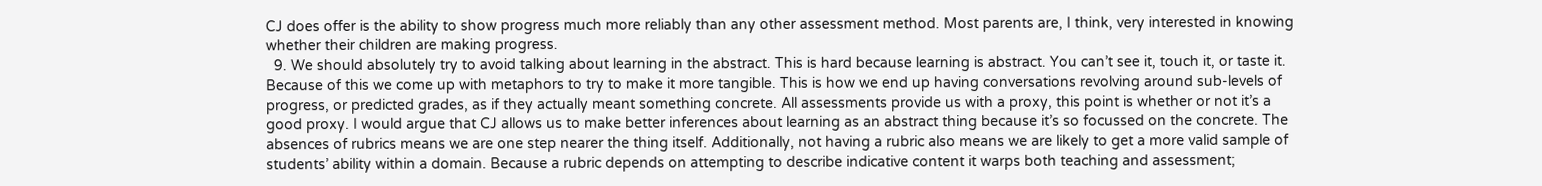CJ does offer is the ability to show progress much more reliably than any other assessment method. Most parents are, I think, very interested in knowing whether their children are making progress.
  9. We should absolutely try to avoid talking about learning in the abstract. This is hard because learning is abstract. You can’t see it, touch it, or taste it. Because of this we come up with metaphors to try to make it more tangible. This is how we end up having conversations revolving around sub-levels of progress, or predicted grades, as if they actually meant something concrete. All assessments provide us with a proxy, this point is whether or not it’s a good proxy. I would argue that CJ allows us to make better inferences about learning as an abstract thing because it’s so focussed on the concrete. The absences of rubrics means we are one step nearer the thing itself. Additionally, not having a rubric also means we are likely to get a more valid sample of students’ ability within a domain. Because a rubric depends on attempting to describe indicative content it warps both teaching and assessment;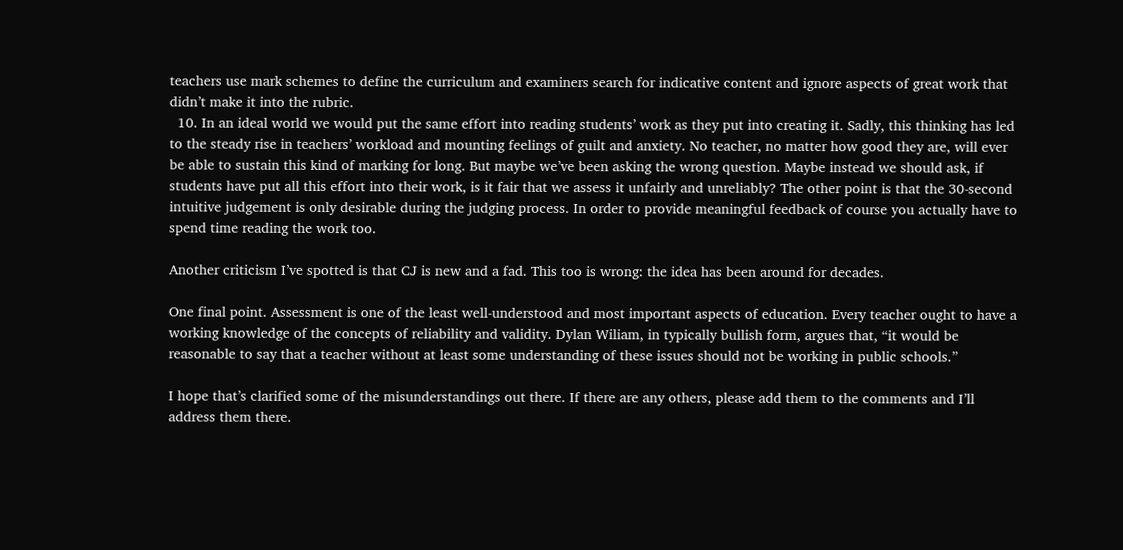teachers use mark schemes to define the curriculum and examiners search for indicative content and ignore aspects of great work that didn’t make it into the rubric.
  10. In an ideal world we would put the same effort into reading students’ work as they put into creating it. Sadly, this thinking has led to the steady rise in teachers’ workload and mounting feelings of guilt and anxiety. No teacher, no matter how good they are, will ever be able to sustain this kind of marking for long. But maybe we’ve been asking the wrong question. Maybe instead we should ask, if students have put all this effort into their work, is it fair that we assess it unfairly and unreliably? The other point is that the 30-second intuitive judgement is only desirable during the judging process. In order to provide meaningful feedback of course you actually have to spend time reading the work too.

Another criticism I’ve spotted is that CJ is new and a fad. This too is wrong: the idea has been around for decades.

One final point. Assessment is one of the least well-understood and most important aspects of education. Every teacher ought to have a working knowledge of the concepts of reliability and validity. Dylan Wiliam, in typically bullish form, argues that, “it would be reasonable to say that a teacher without at least some understanding of these issues should not be working in public schools.”

I hope that’s clarified some of the misunderstandings out there. If there are any others, please add them to the comments and I’ll address them there.